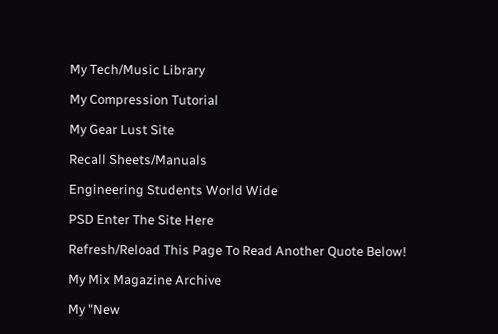My Tech/Music Library

My Compression Tutorial

My Gear Lust Site

Recall Sheets/Manuals

Engineering Students World Wide

PSD Enter The Site Here

Refresh/Reload This Page To Read Another Quote Below!

My Mix Magazine Archive

My "New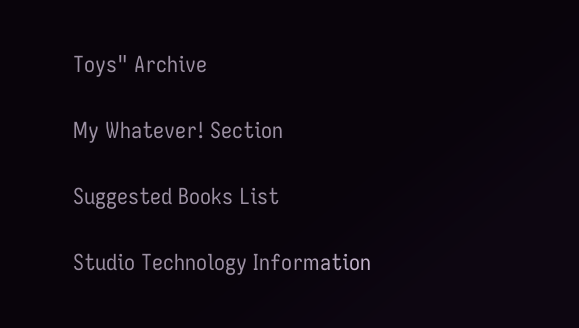Toys" Archive

My Whatever! Section

Suggested Books List

Studio Technology Information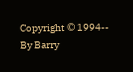Copyright © 1994-- By Barry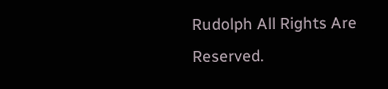Rudolph All Rights Are Reserved.